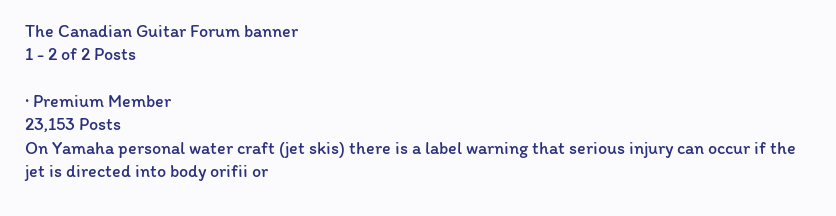The Canadian Guitar Forum banner
1 - 2 of 2 Posts

· Premium Member
23,153 Posts
On Yamaha personal water craft (jet skis) there is a label warning that serious injury can occur if the jet is directed into body orifii or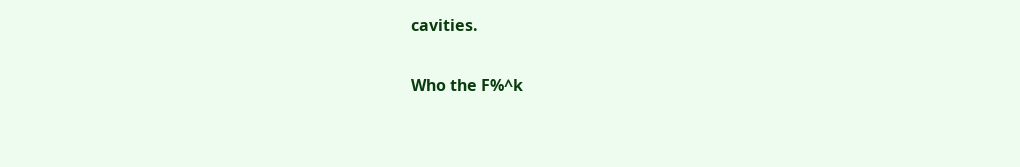cavities.

Who the F%^k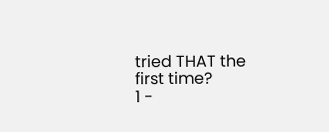tried THAT the first time?
1 -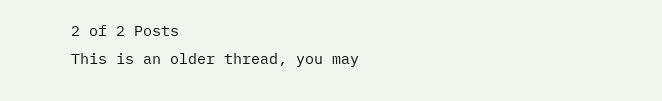2 of 2 Posts
This is an older thread, you may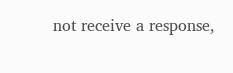not receive a response,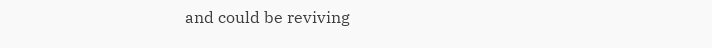and could be reviving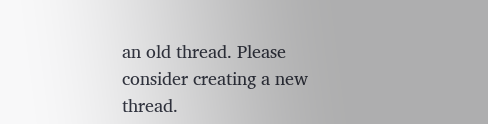an old thread. Please consider creating a new thread.